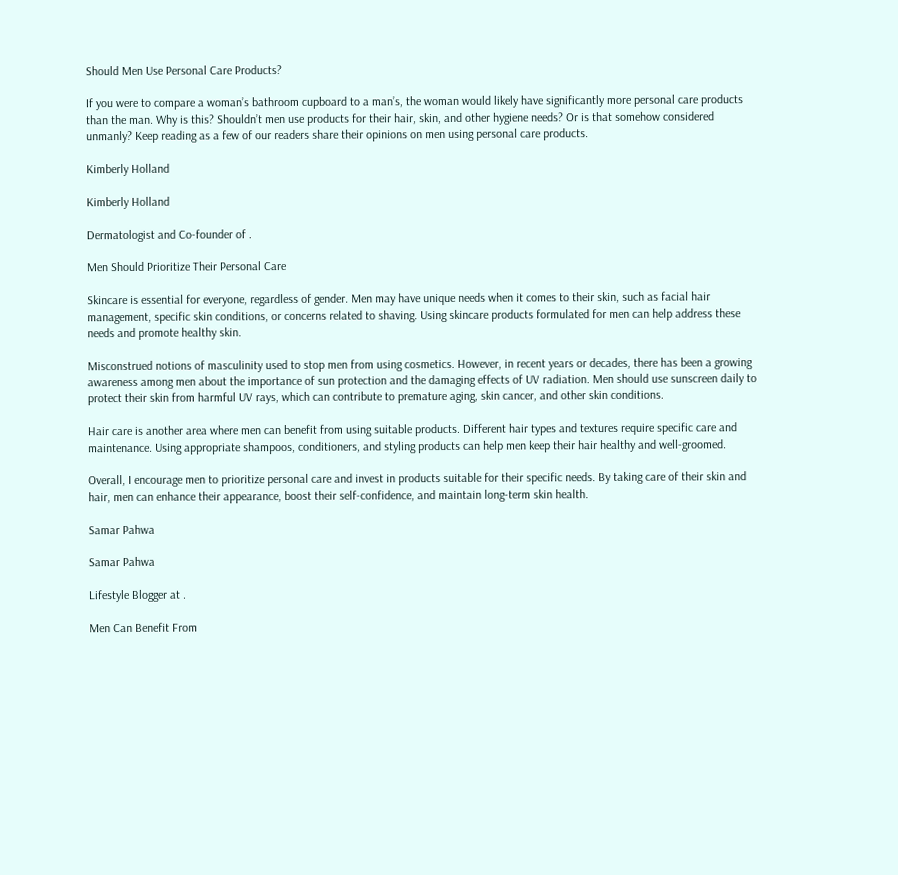Should Men Use Personal Care Products?

If you were to compare a woman’s bathroom cupboard to a man’s, the woman would likely have significantly more personal care products than the man. Why is this? Shouldn’t men use products for their hair, skin, and other hygiene needs? Or is that somehow considered unmanly? Keep reading as a few of our readers share their opinions on men using personal care products.

Kimberly Holland

Kimberly Holland

Dermatologist and Co-founder of .

Men Should Prioritize Their Personal Care

Skincare is essential for everyone, regardless of gender. Men may have unique needs when it comes to their skin, such as facial hair management, specific skin conditions, or concerns related to shaving. Using skincare products formulated for men can help address these needs and promote healthy skin.

Misconstrued notions of masculinity used to stop men from using cosmetics. However, in recent years or decades, there has been a growing awareness among men about the importance of sun protection and the damaging effects of UV radiation. Men should use sunscreen daily to protect their skin from harmful UV rays, which can contribute to premature aging, skin cancer, and other skin conditions.

Hair care is another area where men can benefit from using suitable products. Different hair types and textures require specific care and maintenance. Using appropriate shampoos, conditioners, and styling products can help men keep their hair healthy and well-groomed.

Overall, I encourage men to prioritize personal care and invest in products suitable for their specific needs. By taking care of their skin and hair, men can enhance their appearance, boost their self-confidence, and maintain long-term skin health.

Samar Pahwa

Samar Pahwa

Lifestyle Blogger at .

Men Can Benefit From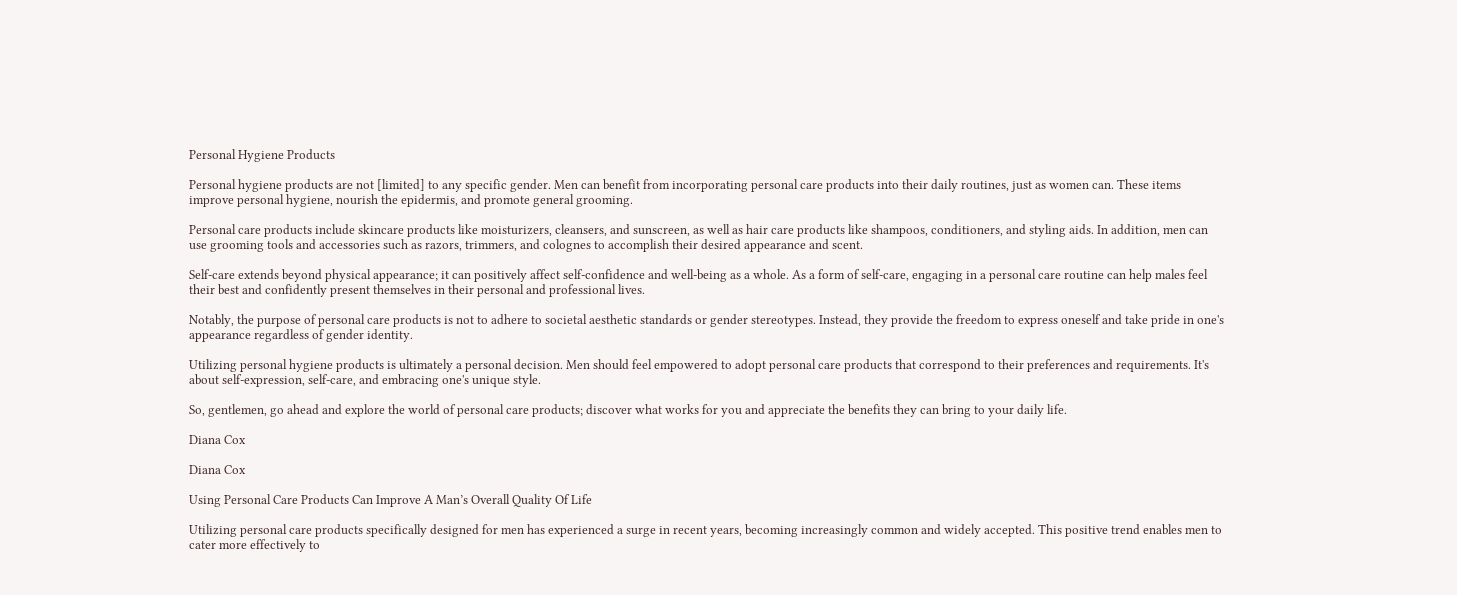Personal Hygiene Products

Personal hygiene products are not [limited] to any specific gender. Men can benefit from incorporating personal care products into their daily routines, just as women can. These items improve personal hygiene, nourish the epidermis, and promote general grooming.

Personal care products include skincare products like moisturizers, cleansers, and sunscreen, as well as hair care products like shampoos, conditioners, and styling aids. In addition, men can use grooming tools and accessories such as razors, trimmers, and colognes to accomplish their desired appearance and scent.

Self-care extends beyond physical appearance; it can positively affect self-confidence and well-being as a whole. As a form of self-care, engaging in a personal care routine can help males feel their best and confidently present themselves in their personal and professional lives.

Notably, the purpose of personal care products is not to adhere to societal aesthetic standards or gender stereotypes. Instead, they provide the freedom to express oneself and take pride in one's appearance regardless of gender identity.

Utilizing personal hygiene products is ultimately a personal decision. Men should feel empowered to adopt personal care products that correspond to their preferences and requirements. It's about self-expression, self-care, and embracing one's unique style.

So, gentlemen, go ahead and explore the world of personal care products; discover what works for you and appreciate the benefits they can bring to your daily life.

Diana Cox

Diana Cox

Using Personal Care Products Can Improve A Man’s Overall Quality Of Life

Utilizing personal care products specifically designed for men has experienced a surge in recent years, becoming increasingly common and widely accepted. This positive trend enables men to cater more effectively to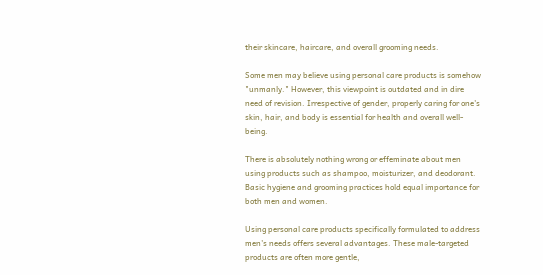their skincare, haircare, and overall grooming needs.

Some men may believe using personal care products is somehow "unmanly." However, this viewpoint is outdated and in dire need of revision. Irrespective of gender, properly caring for one's skin, hair, and body is essential for health and overall well-being.

There is absolutely nothing wrong or effeminate about men using products such as shampoo, moisturizer, and deodorant. Basic hygiene and grooming practices hold equal importance for both men and women.

Using personal care products specifically formulated to address men's needs offers several advantages. These male-targeted products are often more gentle,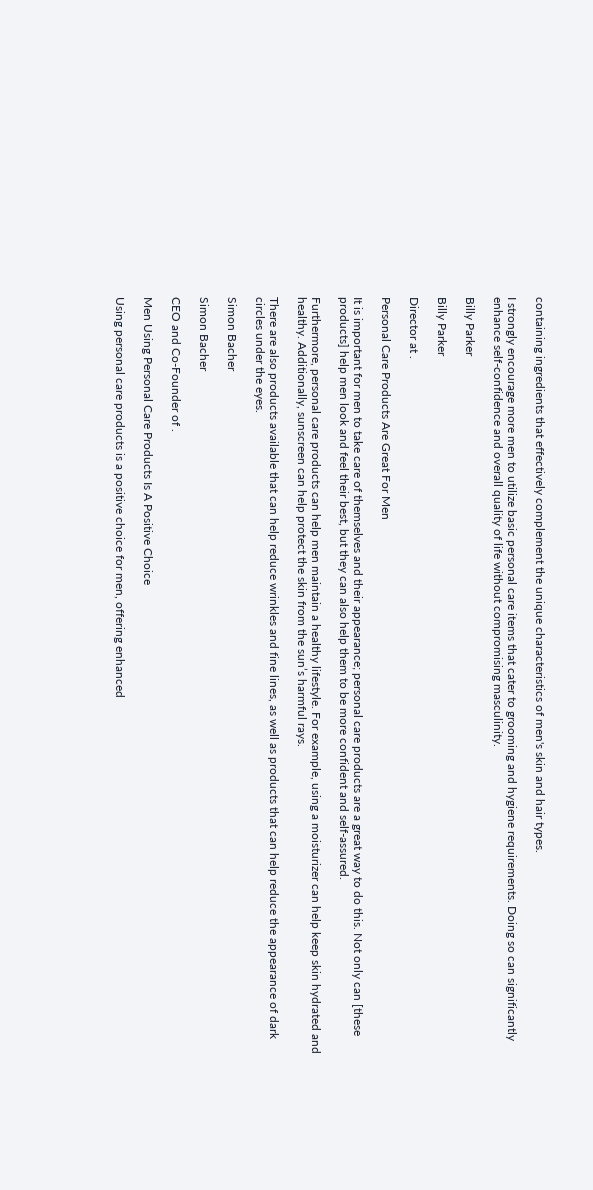containing ingredients that effectively complement the unique characteristics of men's skin and hair types.

I strongly encourage more men to utilize basic personal care items that cater to grooming and hygiene requirements. Doing so can significantly enhance self-confidence and overall quality of life without compromising masculinity.

Billy Parker

Billy Parker

Director at .

Personal Care Products Are Great For Men

It is important for men to take care of themselves and their appearance; personal care products are a great way to do this. Not only can [these products] help men look and feel their best, but they can also help them to be more confident and self-assured.

Furthermore, personal care products can help men maintain a healthy lifestyle. For example, using a moisturizer can help keep skin hydrated and healthy. Additionally, sunscreen can help protect the skin from the sun’s harmful rays.

There are also products available that can help reduce wrinkles and fine lines, as well as products that can help reduce the appearance of dark circles under the eyes.

Simon Bacher

Simon Bacher

CEO and Co-Founder of .

Men Using Personal Care Products Is A Positive Choice

Using personal care products is a positive choice for men, offering enhanced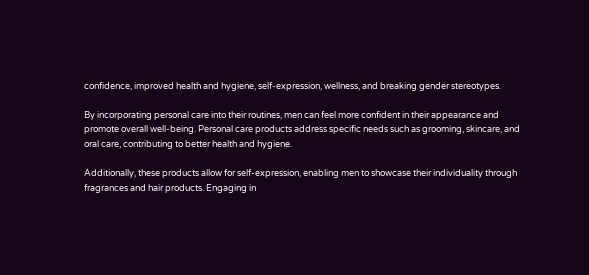confidence, improved health and hygiene, self-expression, wellness, and breaking gender stereotypes.

By incorporating personal care into their routines, men can feel more confident in their appearance and promote overall well-being. Personal care products address specific needs such as grooming, skincare, and oral care, contributing to better health and hygiene.

Additionally, these products allow for self-expression, enabling men to showcase their individuality through fragrances and hair products. Engaging in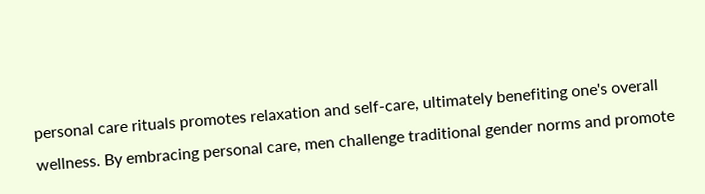personal care rituals promotes relaxation and self-care, ultimately benefiting one's overall wellness. By embracing personal care, men challenge traditional gender norms and promote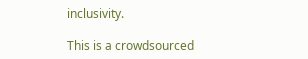inclusivity.

This is a crowdsourced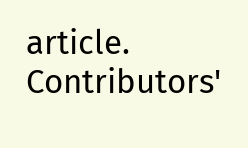article. Contributors'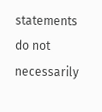statements do not necessarily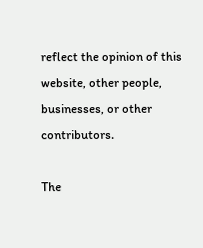reflect the opinion of this website, other people, businesses, or other contributors.

The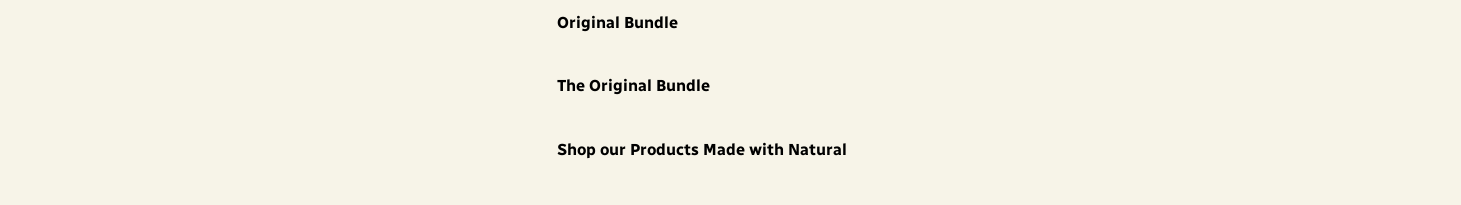Original Bundle

The Original Bundle

Shop our Products Made with Natural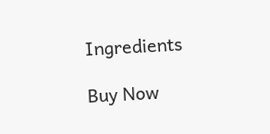Ingredients

Buy Now